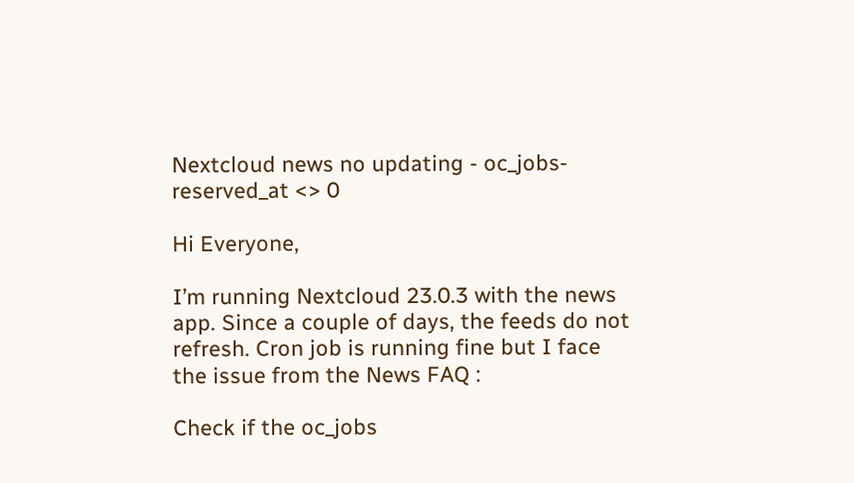Nextcloud news no updating - oc_jobs-reserved_at <> 0

Hi Everyone,

I’m running Nextcloud 23.0.3 with the news app. Since a couple of days, the feeds do not refresh. Cron job is running fine but I face the issue from the News FAQ :

Check if the oc_jobs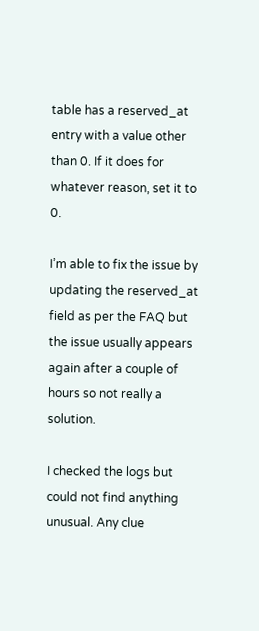table has a reserved_at entry with a value other than 0. If it does for whatever reason, set it to 0.

I’m able to fix the issue by updating the reserved_at field as per the FAQ but the issue usually appears again after a couple of hours so not really a solution.

I checked the logs but could not find anything unusual. Any clue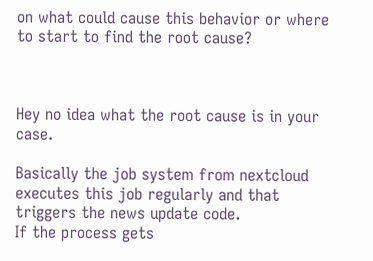on what could cause this behavior or where to start to find the root cause?



Hey no idea what the root cause is in your case.

Basically the job system from nextcloud executes this job regularly and that triggers the news update code.
If the process gets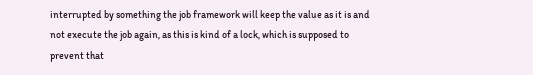interrupted by something the job framework will keep the value as it is and not execute the job again, as this is kind of a lock, which is supposed to prevent that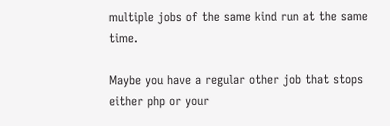multiple jobs of the same kind run at the same time.

Maybe you have a regular other job that stops either php or your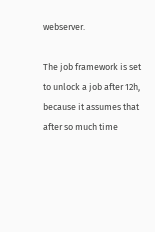webserver.

The job framework is set to unlock a job after 12h, because it assumes that after so much time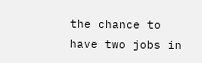the chance to have two jobs in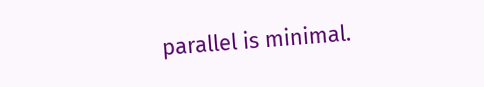parallel is minimal.